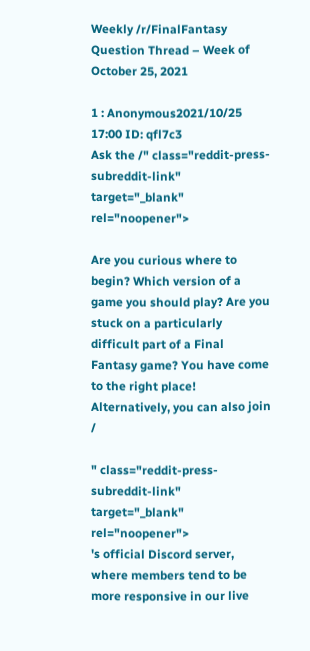Weekly /r/FinalFantasy Question Thread – Week of October 25, 2021

1 : Anonymous2021/10/25 17:00 ID: qfl7c3
Ask the /" class="reddit-press-subreddit-link" target="_blank" rel="noopener">

Are you curious where to begin? Which version of a game you should play? Are you stuck on a particularly difficult part of a Final Fantasy game? You have come to the right place! Alternatively, you can also join /

" class="reddit-press-subreddit-link" target="_blank" rel="noopener">
's official Discord server, where members tend to be more responsive in our live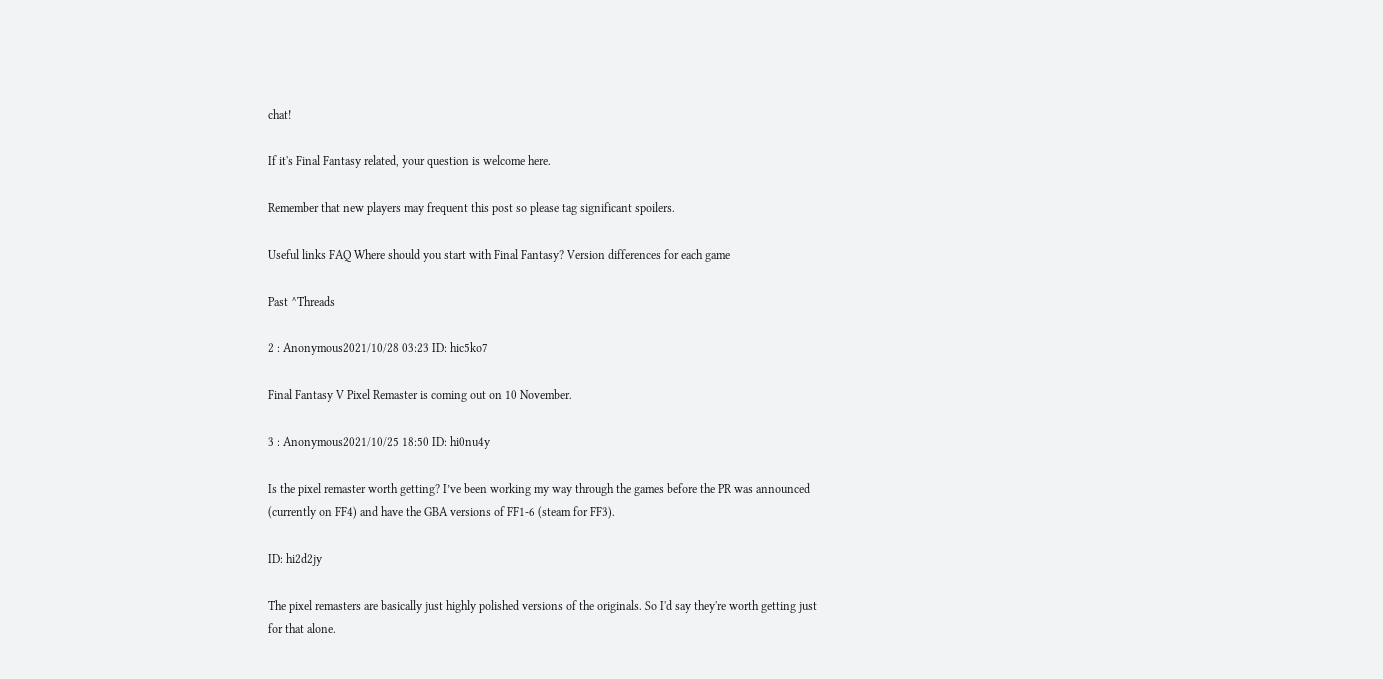chat!

If it's Final Fantasy related, your question is welcome here.

Remember that new players may frequent this post so please tag significant spoilers.

Useful links FAQ Where should you start with Final Fantasy? Version differences for each game

Past ^Threads

2 : Anonymous2021/10/28 03:23 ID: hic5ko7

Final Fantasy V Pixel Remaster is coming out on 10 November.

3 : Anonymous2021/10/25 18:50 ID: hi0nu4y

Is the pixel remaster worth getting? I’ve been working my way through the games before the PR was announced (currently on FF4) and have the GBA versions of FF1-6 (steam for FF3).

ID: hi2d2jy

The pixel remasters are basically just highly polished versions of the originals. So I'd say they're worth getting just for that alone.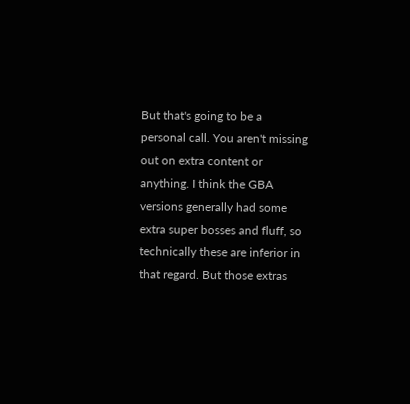But that's going to be a personal call. You aren't missing out on extra content or anything. I think the GBA versions generally had some extra super bosses and fluff, so technically these are inferior in that regard. But those extras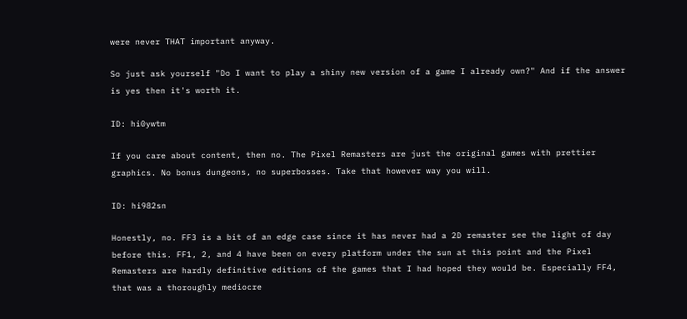were never THAT important anyway.

So just ask yourself "Do I want to play a shiny new version of a game I already own?" And if the answer is yes then it's worth it.

ID: hi0ywtm

If you care about content, then no. The Pixel Remasters are just the original games with prettier graphics. No bonus dungeons, no superbosses. Take that however way you will.

ID: hi982sn

Honestly, no. FF3 is a bit of an edge case since it has never had a 2D remaster see the light of day before this. FF1, 2, and 4 have been on every platform under the sun at this point and the Pixel Remasters are hardly definitive editions of the games that I had hoped they would be. Especially FF4, that was a thoroughly mediocre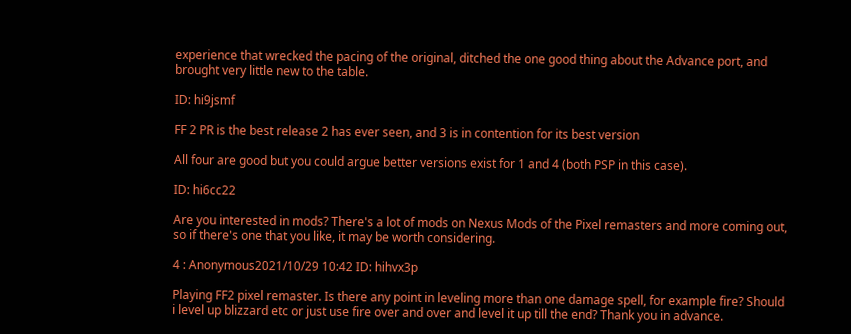experience that wrecked the pacing of the original, ditched the one good thing about the Advance port, and brought very little new to the table.

ID: hi9jsmf

FF 2 PR is the best release 2 has ever seen, and 3 is in contention for its best version

All four are good but you could argue better versions exist for 1 and 4 (both PSP in this case).

ID: hi6cc22

Are you interested in mods? There's a lot of mods on Nexus Mods of the Pixel remasters and more coming out, so if there's one that you like, it may be worth considering.

4 : Anonymous2021/10/29 10:42 ID: hihvx3p

Playing FF2 pixel remaster. Is there any point in leveling more than one damage spell, for example fire? Should i level up blizzard etc or just use fire over and over and level it up till the end? Thank you in advance.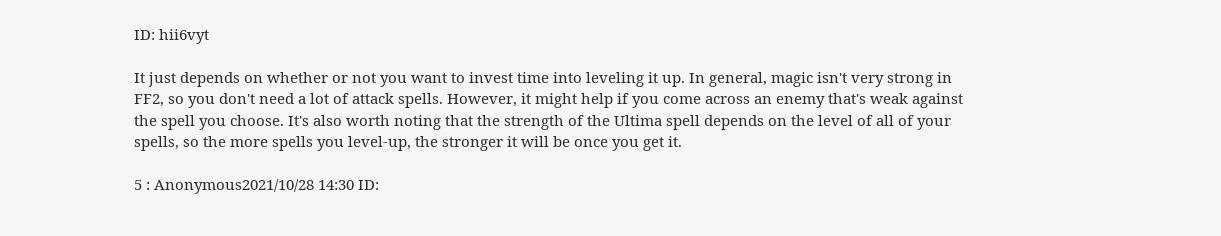ID: hii6vyt

It just depends on whether or not you want to invest time into leveling it up. In general, magic isn't very strong in FF2, so you don't need a lot of attack spells. However, it might help if you come across an enemy that's weak against the spell you choose. It's also worth noting that the strength of the Ultima spell depends on the level of all of your spells, so the more spells you level-up, the stronger it will be once you get it.

5 : Anonymous2021/10/28 14:30 ID: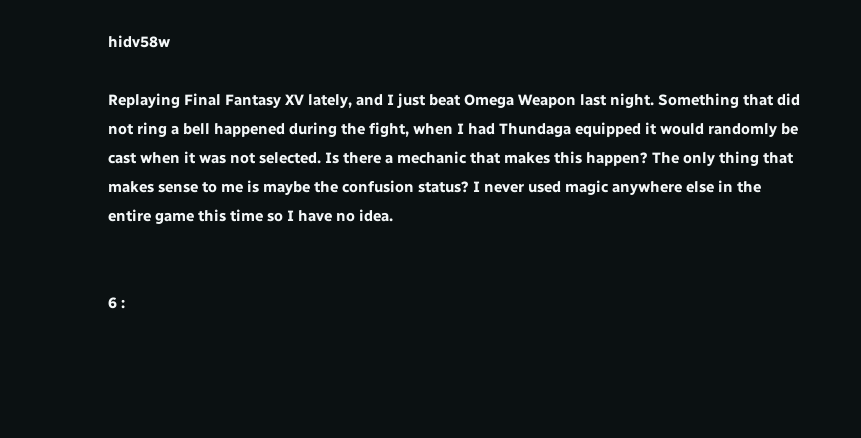hidv58w

Replaying Final Fantasy XV lately, and I just beat Omega Weapon last night. Something that did not ring a bell happened during the fight, when I had Thundaga equipped it would randomly be cast when it was not selected. Is there a mechanic that makes this happen? The only thing that makes sense to me is maybe the confusion status? I never used magic anywhere else in the entire game this time so I have no idea.


6 :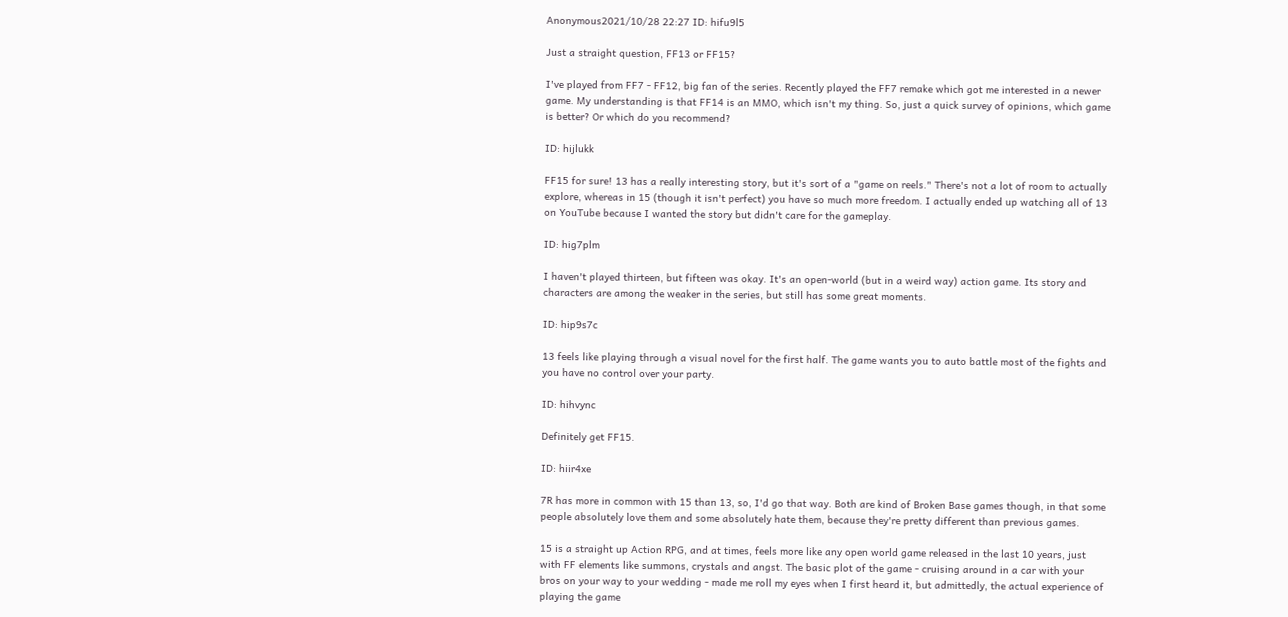Anonymous2021/10/28 22:27 ID: hifu9l5

Just a straight question, FF13 or FF15?

I've played from FF7 - FF12, big fan of the series. Recently played the FF7 remake which got me interested in a newer game. My understanding is that FF14 is an MMO, which isn't my thing. So, just a quick survey of opinions, which game is better? Or which do you recommend?

ID: hijlukk

FF15 for sure! 13 has a really interesting story, but it's sort of a "game on reels." There's not a lot of room to actually explore, whereas in 15 (though it isn't perfect) you have so much more freedom. I actually ended up watching all of 13 on YouTube because I wanted the story but didn't care for the gameplay.

ID: hig7plm

I haven't played thirteen, but fifteen was okay. It's an open-world (but in a weird way) action game. Its story and characters are among the weaker in the series, but still has some great moments.

ID: hip9s7c

13 feels like playing through a visual novel for the first half. The game wants you to auto battle most of the fights and you have no control over your party.

ID: hihvync

Definitely get FF15.

ID: hiir4xe

7R has more in common with 15 than 13, so, I'd go that way. Both are kind of Broken Base games though, in that some people absolutely love them and some absolutely hate them, because they're pretty different than previous games.

15 is a straight up Action RPG, and at times, feels more like any open world game released in the last 10 years, just with FF elements like summons, crystals and angst. The basic plot of the game - cruising around in a car with your bros on your way to your wedding - made me roll my eyes when I first heard it, but admittedly, the actual experience of playing the game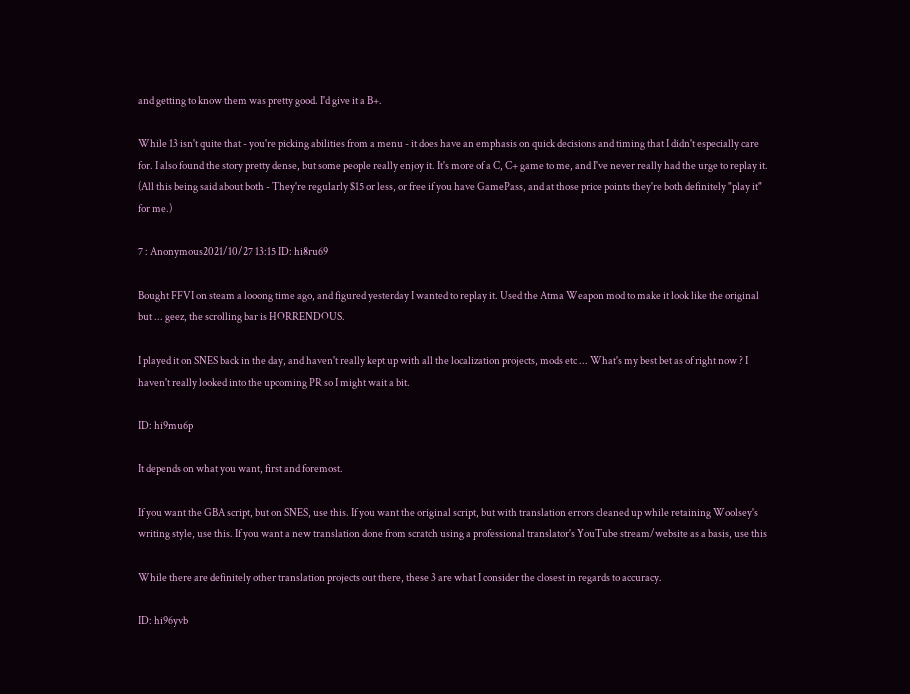and getting to know them was pretty good. I'd give it a B+.

While 13 isn't quite that - you're picking abilities from a menu - it does have an emphasis on quick decisions and timing that I didn't especially care for. I also found the story pretty dense, but some people really enjoy it. It's more of a C, C+ game to me, and I've never really had the urge to replay it. (All this being said about both - They're regularly $15 or less, or free if you have GamePass, and at those price points they're both definitely "play it" for me.)

7 : Anonymous2021/10/27 13:15 ID: hi8ru69

Bought FFVI on steam a looong time ago, and figured yesterday I wanted to replay it. Used the Atma Weapon mod to make it look like the original but ... geez, the scrolling bar is HORRENDOUS.

I played it on SNES back in the day, and haven't really kept up with all the localization projects, mods etc ... What's my best bet as of right now ? I haven't really looked into the upcoming PR so I might wait a bit.

ID: hi9mu6p

It depends on what you want, first and foremost.

If you want the GBA script, but on SNES, use this. If you want the original script, but with translation errors cleaned up while retaining Woolsey's writing style, use this. If you want a new translation done from scratch using a professional translator's YouTube stream/website as a basis, use this

While there are definitely other translation projects out there, these 3 are what I consider the closest in regards to accuracy.

ID: hi96yvb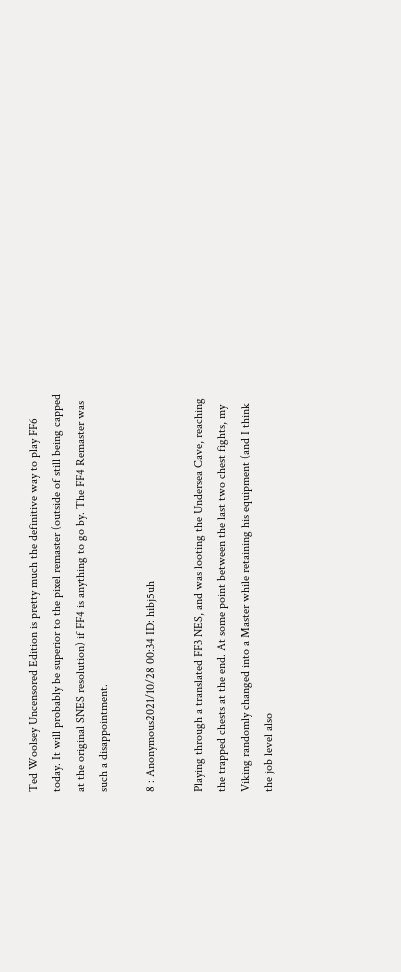Ted Woolsey Uncensored Edition is pretty much the definitive way to play FF6 today. It will probably be superior to the pixel remaster (outside of still being capped at the original SNES resolution) if FF4 is anything to go by. The FF4 Remaster was such a disappointment.

8 : Anonymous2021/10/28 00:34 ID: hibj5uh

Playing through a translated FF3 NES, and was looting the Undersea Cave, reaching the trapped chests at the end. At some point between the last two chest fights, my Viking randomly changed into a Master while retaining his equipment (and I think the job level also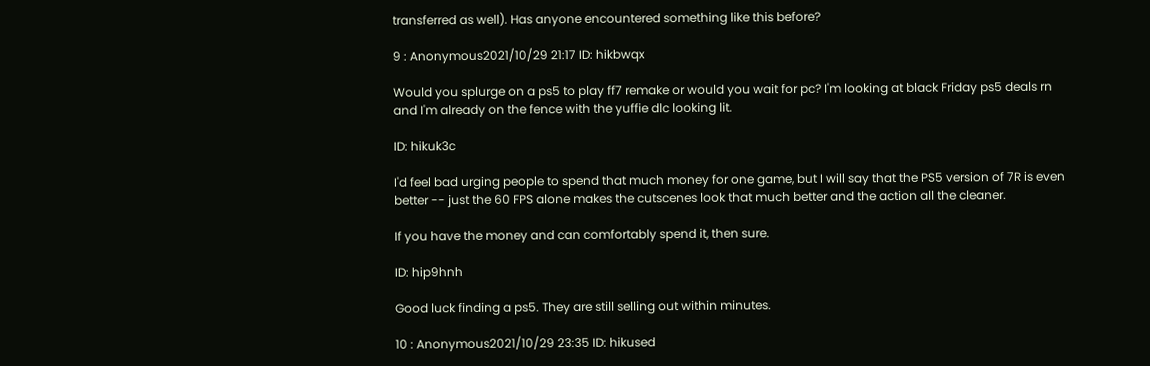transferred as well). Has anyone encountered something like this before?

9 : Anonymous2021/10/29 21:17 ID: hikbwqx

Would you splurge on a ps5 to play ff7 remake or would you wait for pc? I'm looking at black Friday ps5 deals rn and I'm already on the fence with the yuffie dlc looking lit.

ID: hikuk3c

I'd feel bad urging people to spend that much money for one game, but I will say that the PS5 version of 7R is even better -- just the 60 FPS alone makes the cutscenes look that much better and the action all the cleaner.

If you have the money and can comfortably spend it, then sure.

ID: hip9hnh

Good luck finding a ps5. They are still selling out within minutes.

10 : Anonymous2021/10/29 23:35 ID: hikused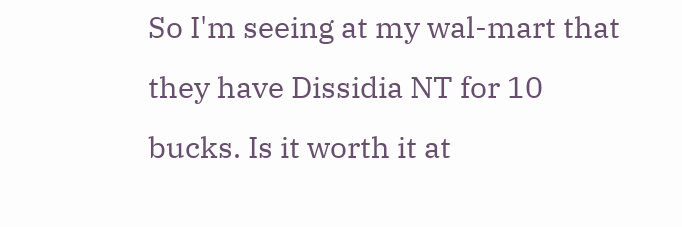So I'm seeing at my wal-mart that they have Dissidia NT for 10 bucks. Is it worth it at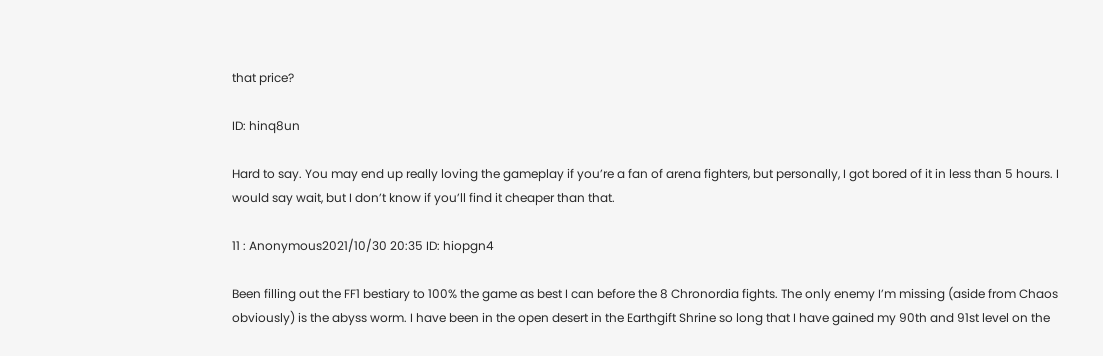that price?

ID: hinq8un

Hard to say. You may end up really loving the gameplay if you’re a fan of arena fighters, but personally, I got bored of it in less than 5 hours. I would say wait, but I don’t know if you’ll find it cheaper than that.

11 : Anonymous2021/10/30 20:35 ID: hiopgn4

Been filling out the FF1 bestiary to 100% the game as best I can before the 8 Chronordia fights. The only enemy I’m missing (aside from Chaos obviously) is the abyss worm. I have been in the open desert in the Earthgift Shrine so long that I have gained my 90th and 91st level on the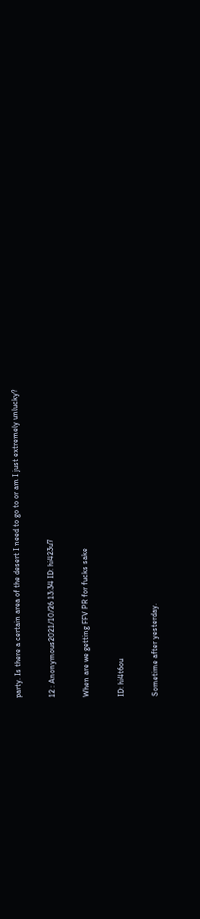party. Is there a certain area of the desert I need to go to or am I just extremely unlucky?

12 : Anonymous2021/10/26 13:34 ID: hi423u7

When are we getting FFV PR for fucks sake

ID: hi4t6ou

Sometime after yesterday.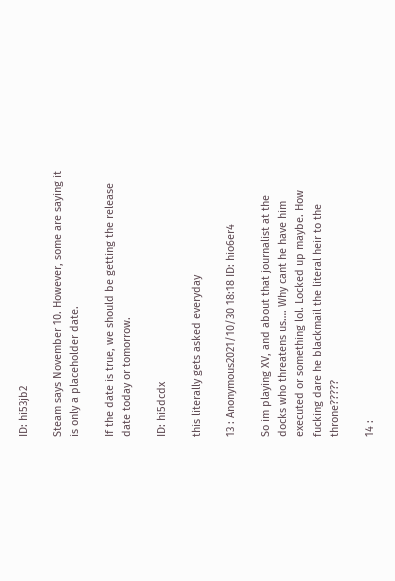ID: hi53jb2

Steam says November 10. However, some are saying it is only a placeholder date.

If the date is true, we should be getting the release date today or tomorrow.

ID: hi5dcdx

this literally gets asked everyday

13 : Anonymous2021/10/30 18:18 ID: hio6er4

So im playing XV, and about that journalist at the docks who threatens us…. Why cant he have him executed or something lol. Locked up maybe. How fucking dare he blackmail the literal heir to the throne?????

14 :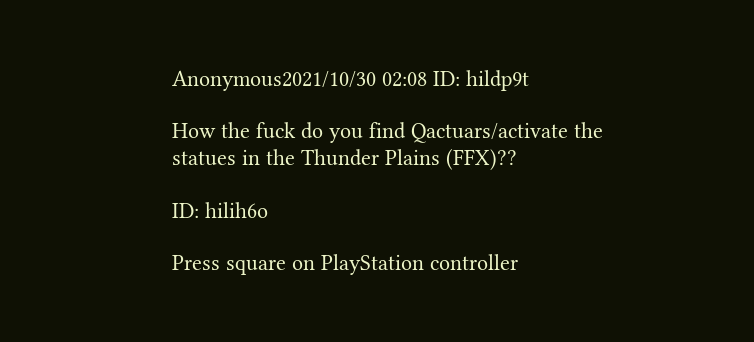Anonymous2021/10/30 02:08 ID: hildp9t

How the fuck do you find Qactuars/activate the statues in the Thunder Plains (FFX)??

ID: hilih6o

Press square on PlayStation controller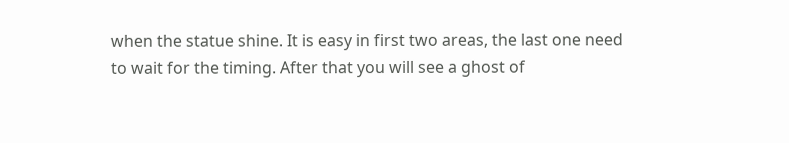when the statue shine. It is easy in first two areas, the last one need to wait for the timing. After that you will see a ghost of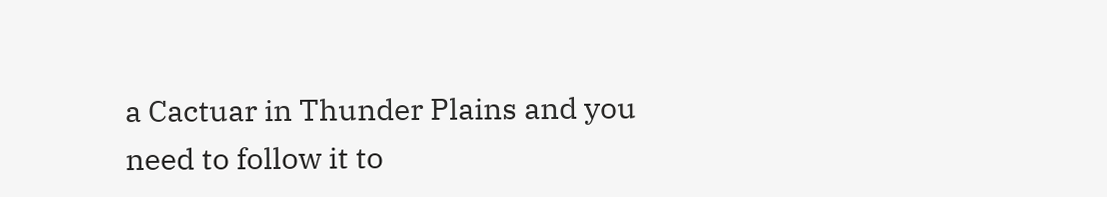a Cactuar in Thunder Plains and you need to follow it to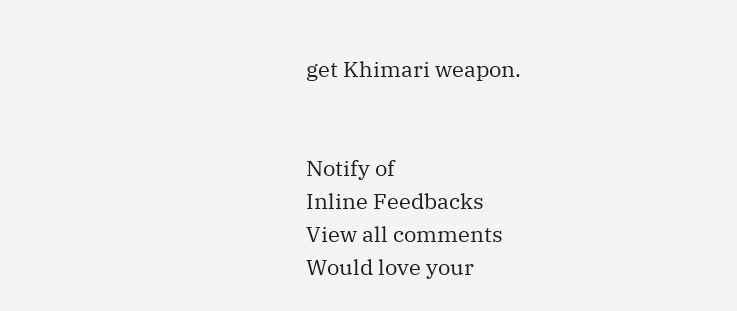get Khimari weapon.


Notify of
Inline Feedbacks
View all comments
Would love your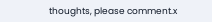thoughts, please comment.x